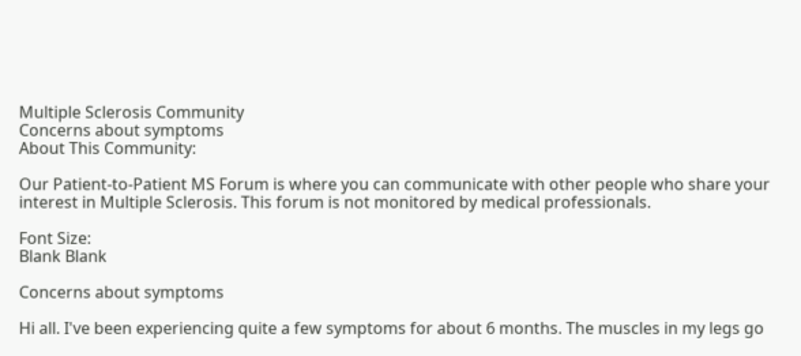Multiple Sclerosis Community
Concerns about symptoms
About This Community:

Our Patient-to-Patient MS Forum is where you can communicate with other people who share your interest in Multiple Sclerosis. This forum is not monitored by medical professionals.

Font Size:
Blank Blank

Concerns about symptoms

Hi all. I've been experiencing quite a few symptoms for about 6 months. The muscles in my legs go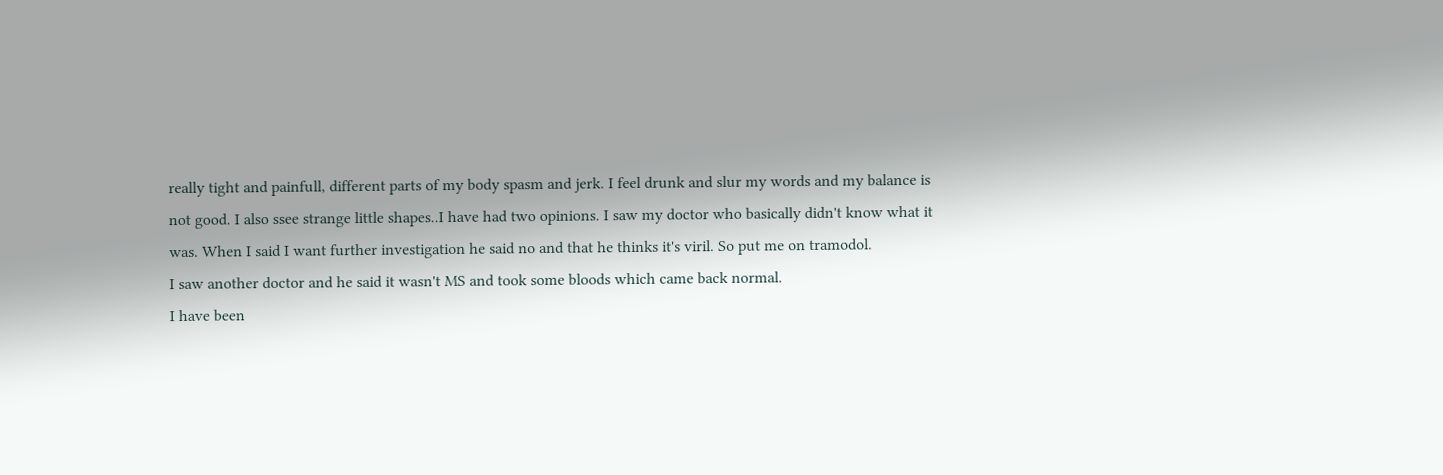really tight and painfull, different parts of my body spasm and jerk. I feel drunk and slur my words and my balance is not good. I also ssee strange little shapes..I have had two opinions. I saw my doctor who basically didn't know what it was. When I said I want further investigation he said no and that he thinks it's viril. So put me on tramodol.
I saw another doctor and he said it wasn't MS and took some bloods which came back normal.
I have been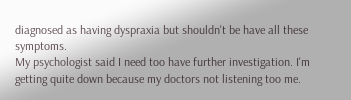diagnosed as having dyspraxia but shouldn't be have all these symptoms.
My psychologist said I need too have further investigation. I'm getting quite down because my doctors not listening too me.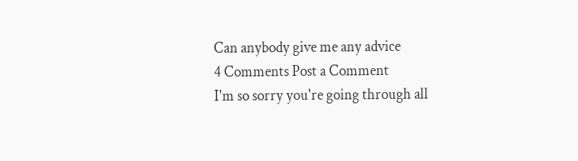Can anybody give me any advice
4 Comments Post a Comment
I'm so sorry you're going through all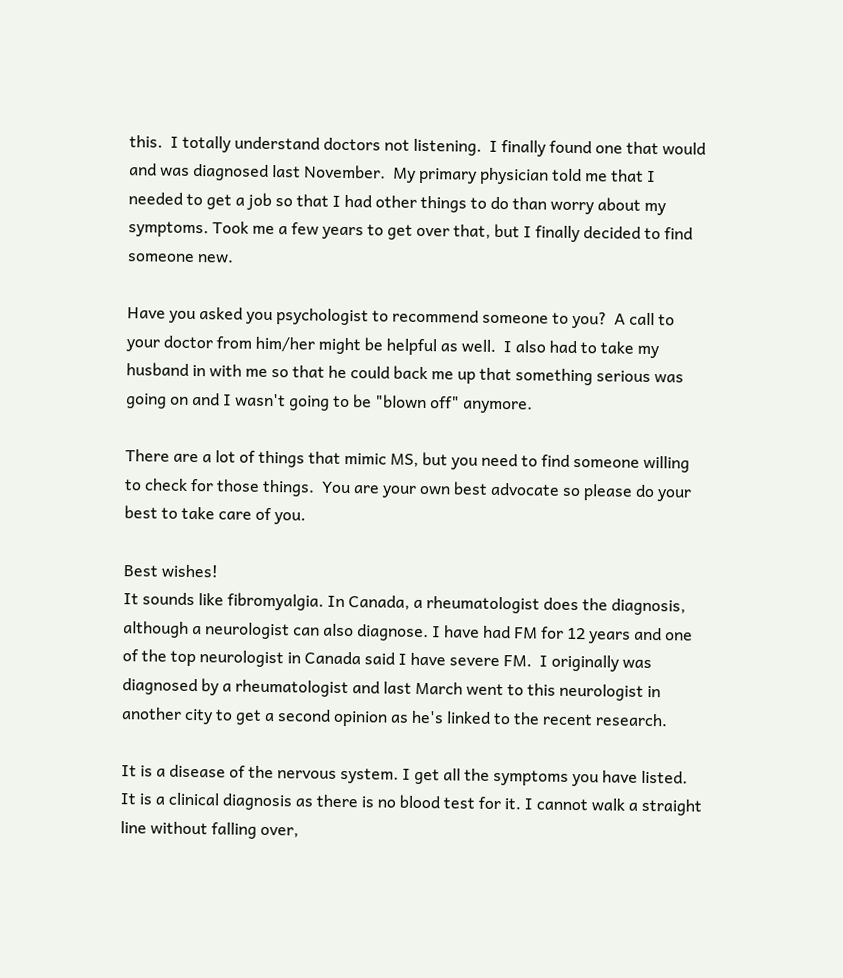this.  I totally understand doctors not listening.  I finally found one that would and was diagnosed last November.  My primary physician told me that I needed to get a job so that I had other things to do than worry about my symptoms. Took me a few years to get over that, but I finally decided to find someone new.

Have you asked you psychologist to recommend someone to you?  A call to your doctor from him/her might be helpful as well.  I also had to take my husband in with me so that he could back me up that something serious was going on and I wasn't going to be "blown off" anymore.

There are a lot of things that mimic MS, but you need to find someone willing to check for those things.  You are your own best advocate so please do your best to take care of you.

Best wishes!
It sounds like fibromyalgia. In Canada, a rheumatologist does the diagnosis, although a neurologist can also diagnose. I have had FM for 12 years and one of the top neurologist in Canada said I have severe FM.  I originally was diagnosed by a rheumatologist and last March went to this neurologist in another city to get a second opinion as he's linked to the recent research.

It is a disease of the nervous system. I get all the symptoms you have listed. It is a clinical diagnosis as there is no blood test for it. I cannot walk a straight line without falling over,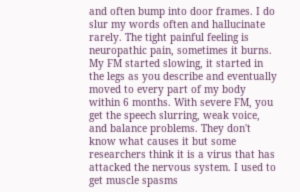and often bump into door frames. I do slur my words often and hallucinate rarely. The tight painful feeling is neuropathic pain, sometimes it burns. My FM started slowing, it started in the legs as you describe and eventually moved to every part of my body within 6 months. With severe FM, you get the speech slurring, weak voice, and balance problems. They don't know what causes it but some researchers think it is a virus that has attacked the nervous system. I used to get muscle spasms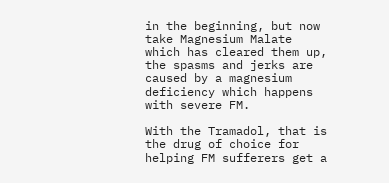in the beginning, but now take Magnesium Malate which has cleared them up, the spasms and jerks are caused by a magnesium deficiency which happens with severe FM.

With the Tramadol, that is the drug of choice for helping FM sufferers get a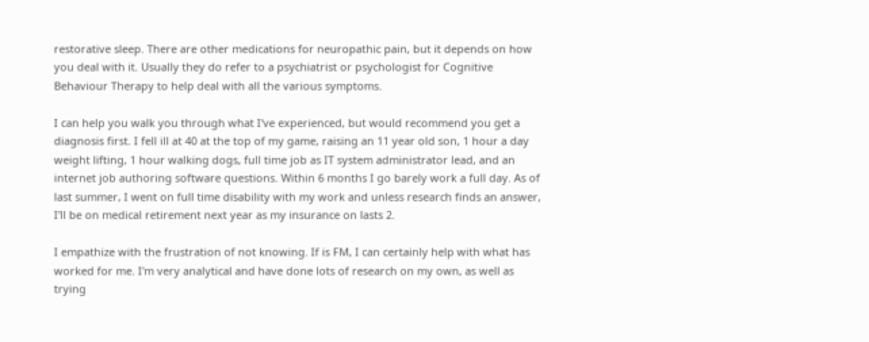restorative sleep. There are other medications for neuropathic pain, but it depends on how you deal with it. Usually they do refer to a psychiatrist or psychologist for Cognitive Behaviour Therapy to help deal with all the various symptoms.

I can help you walk you through what I've experienced, but would recommend you get a diagnosis first. I fell ill at 40 at the top of my game, raising an 11 year old son, 1 hour a day weight lifting, 1 hour walking dogs, full time job as IT system administrator lead, and an internet job authoring software questions. Within 6 months I go barely work a full day. As of last summer, I went on full time disability with my work and unless research finds an answer, I'll be on medical retirement next year as my insurance on lasts 2.

I empathize with the frustration of not knowing. If is FM, I can certainly help with what has worked for me. I'm very analytical and have done lots of research on my own, as well as trying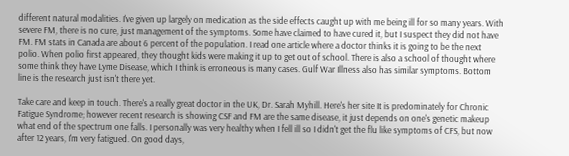different natural modalities. I've given up largely on medication as the side effects caught up with me being ill for so many years. With severe FM, there is no cure, just management of the symptoms. Some have claimed to have cured it, but I suspect they did not have FM. FM stats in Canada are about 6 percent of the population. I read one article where a doctor thinks it is going to be the next polio. When polio first appeared, they thought kids were making it up to get out of school. There is also a school of thought where some think they have Lyme Disease, which I think is erroneous is many cases. Gulf War Illness also has similar symptoms. Bottom line is the research just isn't there yet.

Take care and keep in touch. There's a really great doctor in the UK, Dr. Sarah Myhill. Here's her site It is predominately for Chronic Fatigue Syndrome; however recent research is showing CSF and FM are the same disease, it just depends on one's genetic makeup what end of the spectrum one falls. I personally was very healthy when I fell ill so I didn't get the flu like symptoms of CFS, but now after 12 years, I'm very fatigued. On good days,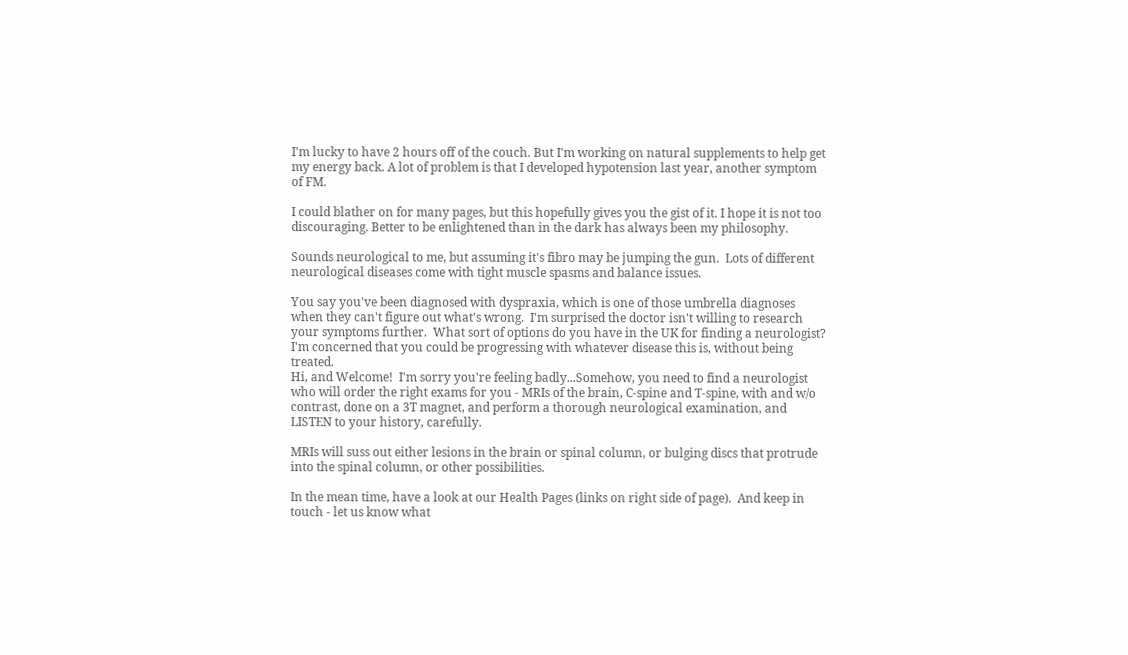I'm lucky to have 2 hours off of the couch. But I'm working on natural supplements to help get my energy back. A lot of problem is that I developed hypotension last year, another symptom of FM.

I could blather on for many pages, but this hopefully gives you the gist of it. I hope it is not too discouraging. Better to be enlightened than in the dark has always been my philosophy.

Sounds neurological to me, but assuming it's fibro may be jumping the gun.  Lots of different neurological diseases come with tight muscle spasms and balance issues.

You say you've been diagnosed with dyspraxia, which is one of those umbrella diagnoses when they can't figure out what's wrong.  I'm surprised the doctor isn't willing to research your symptoms further.  What sort of options do you have in the UK for finding a neurologist?  I'm concerned that you could be progressing with whatever disease this is, without being treated.
Hi, and Welcome!  I'm sorry you're feeling badly...Somehow, you need to find a neurologist who will order the right exams for you - MRIs of the brain, C-spine and T-spine, with and w/o contrast, done on a 3T magnet, and perform a thorough neurological examination, and LISTEN to your history, carefully.

MRIs will suss out either lesions in the brain or spinal column, or bulging discs that protrude into the spinal column, or other possibilities.

In the mean time, have a look at our Health Pages (links on right side of page).  And keep in touch - let us know what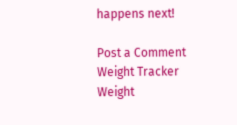happens next!

Post a Comment
Weight Tracker
Weight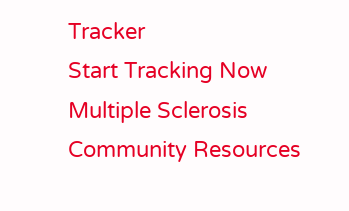Tracker
Start Tracking Now
Multiple Sclerosis Community Resources